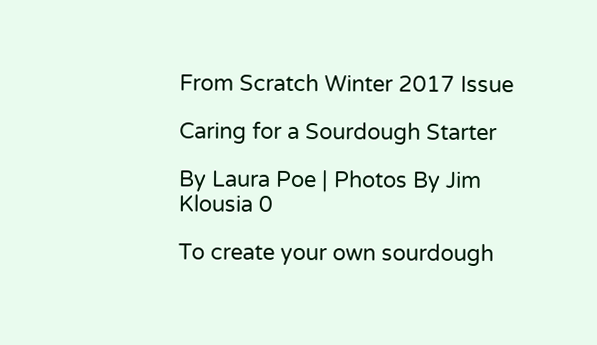From Scratch Winter 2017 Issue

Caring for a Sourdough Starter

By Laura Poe | Photos By Jim Klousia 0

To create your own sourdough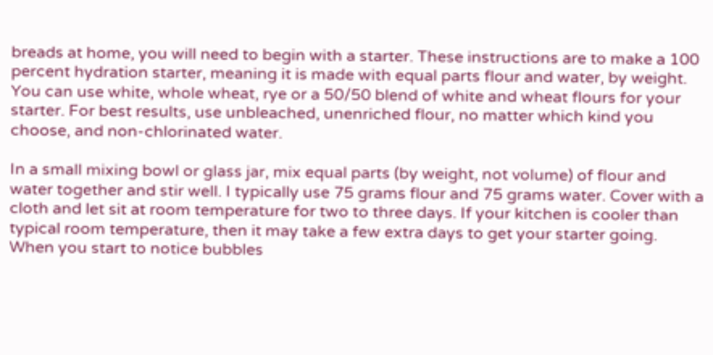breads at home, you will need to begin with a starter. These instructions are to make a 100 percent hydration starter, meaning it is made with equal parts flour and water, by weight. You can use white, whole wheat, rye or a 50/50 blend of white and wheat flours for your starter. For best results, use unbleached, unenriched flour, no matter which kind you choose, and non-chlorinated water.

In a small mixing bowl or glass jar, mix equal parts (by weight, not volume) of flour and water together and stir well. I typically use 75 grams flour and 75 grams water. Cover with a cloth and let sit at room temperature for two to three days. If your kitchen is cooler than typical room temperature, then it may take a few extra days to get your starter going. When you start to notice bubbles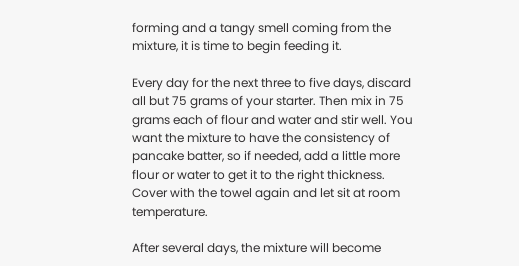forming and a tangy smell coming from the mixture, it is time to begin feeding it.

Every day for the next three to five days, discard all but 75 grams of your starter. Then mix in 75 grams each of flour and water and stir well. You want the mixture to have the consistency of pancake batter, so if needed, add a little more flour or water to get it to the right thickness. Cover with the towel again and let sit at room temperature.

After several days, the mixture will become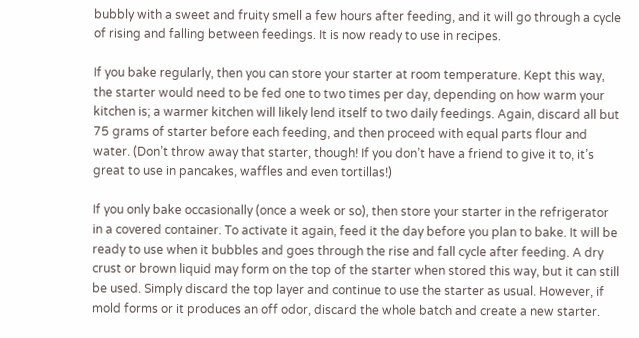bubbly with a sweet and fruity smell a few hours after feeding, and it will go through a cycle of rising and falling between feedings. It is now ready to use in recipes.

If you bake regularly, then you can store your starter at room temperature. Kept this way, the starter would need to be fed one to two times per day, depending on how warm your kitchen is; a warmer kitchen will likely lend itself to two daily feedings. Again, discard all but 75 grams of starter before each feeding, and then proceed with equal parts flour and water. (Don’t throw away that starter, though! If you don’t have a friend to give it to, it’s great to use in pancakes, waffles and even tortillas!)

If you only bake occasionally (once a week or so), then store your starter in the refrigerator in a covered container. To activate it again, feed it the day before you plan to bake. It will be ready to use when it bubbles and goes through the rise and fall cycle after feeding. A dry crust or brown liquid may form on the top of the starter when stored this way, but it can still be used. Simply discard the top layer and continue to use the starter as usual. However, if mold forms or it produces an off odor, discard the whole batch and create a new starter.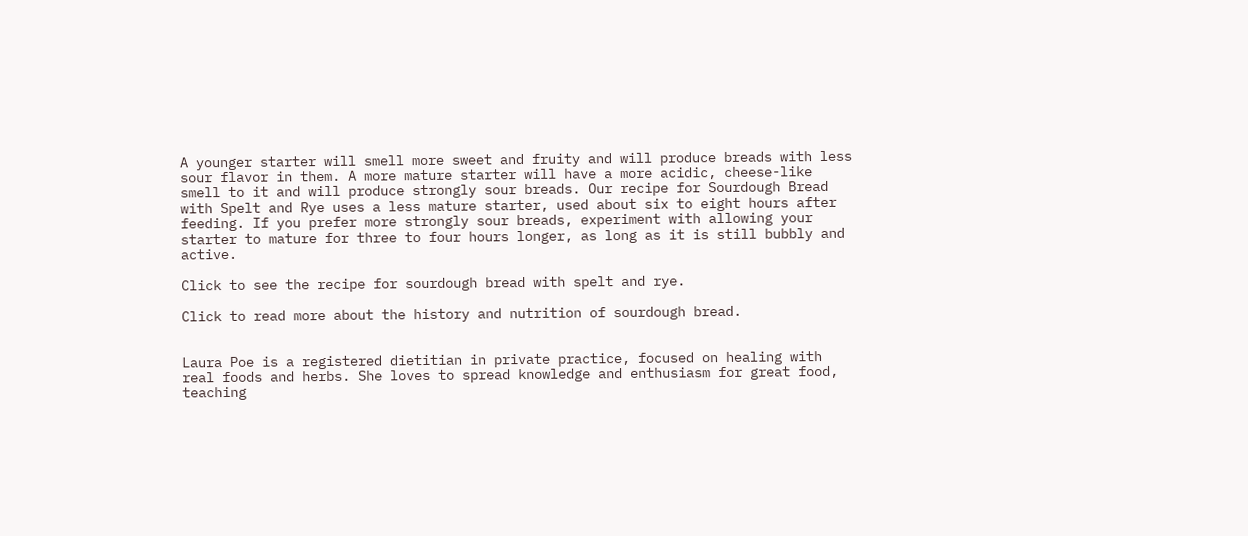A younger starter will smell more sweet and fruity and will produce breads with less sour flavor in them. A more mature starter will have a more acidic, cheese-like smell to it and will produce strongly sour breads. Our recipe for Sourdough Bread with Spelt and Rye uses a less mature starter, used about six to eight hours after feeding. If you prefer more strongly sour breads, experiment with allowing your starter to mature for three to four hours longer, as long as it is still bubbly and active.

Click to see the recipe for sourdough bread with spelt and rye.

Click to read more about the history and nutrition of sourdough bread.


Laura Poe is a registered dietitian in private practice, focused on healing with real foods and herbs. She loves to spread knowledge and enthusiasm for great food, teaching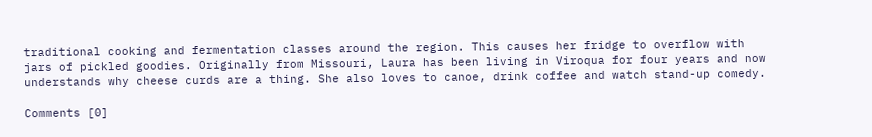traditional cooking and fermentation classes around the region. This causes her fridge to overflow with jars of pickled goodies. Originally from Missouri, Laura has been living in Viroqua for four years and now understands why cheese curds are a thing. She also loves to canoe, drink coffee and watch stand-up comedy.

Comments [0]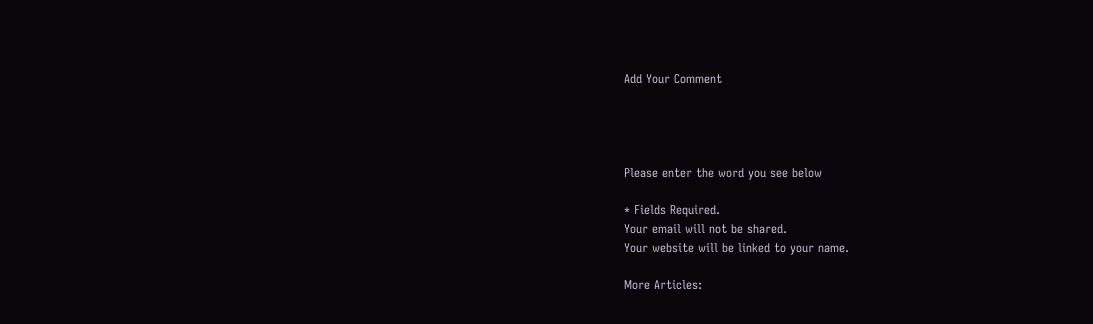Add Your Comment




Please enter the word you see below

* Fields Required.
Your email will not be shared.
Your website will be linked to your name.

More Articles: